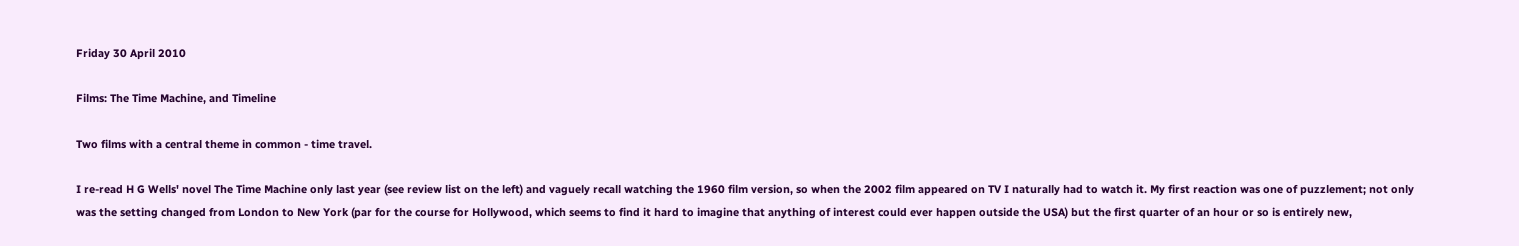Friday 30 April 2010

Films: The Time Machine, and Timeline

Two films with a central theme in common - time travel.

I re-read H G Wells' novel The Time Machine only last year (see review list on the left) and vaguely recall watching the 1960 film version, so when the 2002 film appeared on TV I naturally had to watch it. My first reaction was one of puzzlement; not only was the setting changed from London to New York (par for the course for Hollywood, which seems to find it hard to imagine that anything of interest could ever happen outside the USA) but the first quarter of an hour or so is entirely new,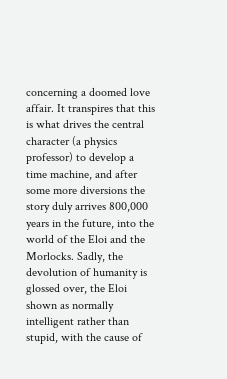concerning a doomed love affair. It transpires that this is what drives the central character (a physics professor) to develop a time machine, and after some more diversions the story duly arrives 800,000 years in the future, into the world of the Eloi and the Morlocks. Sadly, the devolution of humanity is glossed over, the Eloi shown as normally intelligent rather than stupid, with the cause of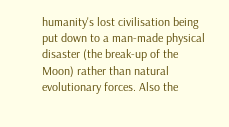humanity's lost civilisation being put down to a man-made physical disaster (the break-up of the Moon) rather than natural evolutionary forces. Also the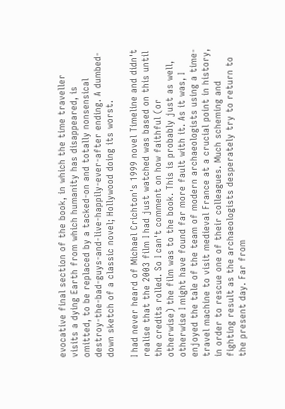evocative final section of the book, in which the time traveller visits a dying Earth from which humanity has disappeared, is omitted, to be replaced by a tacked-on and totally nonsensical destroy-the-bad-guys-and-live-happily-ever-after ending. A dumbed-down sketch of a classic novel; Hollywood doing its worst.

I had never heard of Michael Crichton's 1999 novel Timeline and didn't realise that the 2003 film I had just watched was based on this until the credits rolled. So I can't comment on how faithful (or otherwise) the film was to the book. This is probably just as well, otherwise I might have found far more fault with it. As it was, I enjoyed the tale of the team of modern archaeologists using a time-travel machine to visit medieval France at a crucial point in history, in order to rescue one of their colleagues. Much scheming and fighting result as the archaeologists desperately try to return to the present day. Far from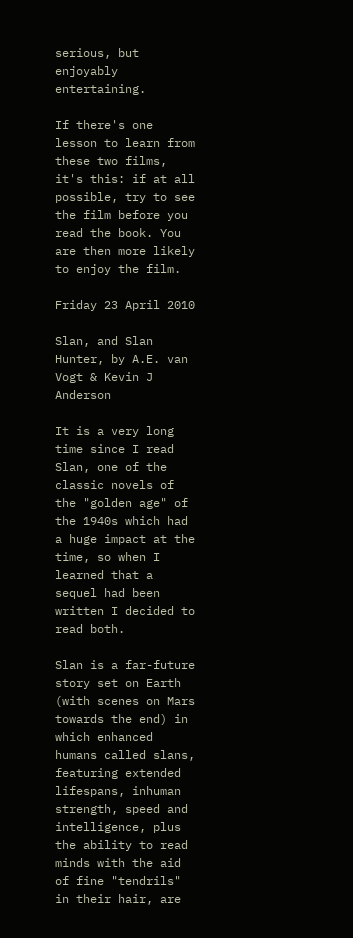serious, but enjoyably entertaining.

If there's one lesson to learn from these two films, it's this: if at all possible, try to see the film before you read the book. You are then more likely to enjoy the film.

Friday 23 April 2010

Slan, and Slan Hunter, by A.E. van Vogt & Kevin J Anderson

It is a very long time since I read Slan, one of the classic novels of the "golden age" of the 1940s which had a huge impact at the time, so when I learned that a sequel had been written I decided to read both.

Slan is a far-future story set on Earth (with scenes on Mars towards the end) in which enhanced humans called slans, featuring extended lifespans, inhuman strength, speed and intelligence, plus the ability to read minds with the aid of fine "tendrils" in their hair, are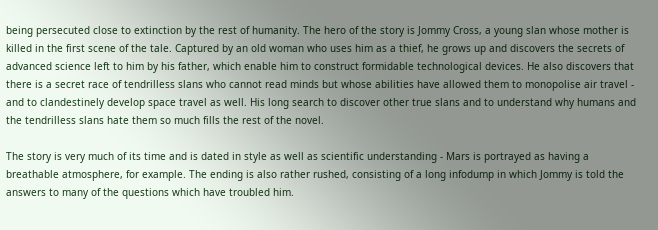being persecuted close to extinction by the rest of humanity. The hero of the story is Jommy Cross, a young slan whose mother is killed in the first scene of the tale. Captured by an old woman who uses him as a thief, he grows up and discovers the secrets of advanced science left to him by his father, which enable him to construct formidable technological devices. He also discovers that there is a secret race of tendrilless slans who cannot read minds but whose abilities have allowed them to monopolise air travel - and to clandestinely develop space travel as well. His long search to discover other true slans and to understand why humans and the tendrilless slans hate them so much fills the rest of the novel.

The story is very much of its time and is dated in style as well as scientific understanding - Mars is portrayed as having a breathable atmosphere, for example. The ending is also rather rushed, consisting of a long infodump in which Jommy is told the answers to many of the questions which have troubled him.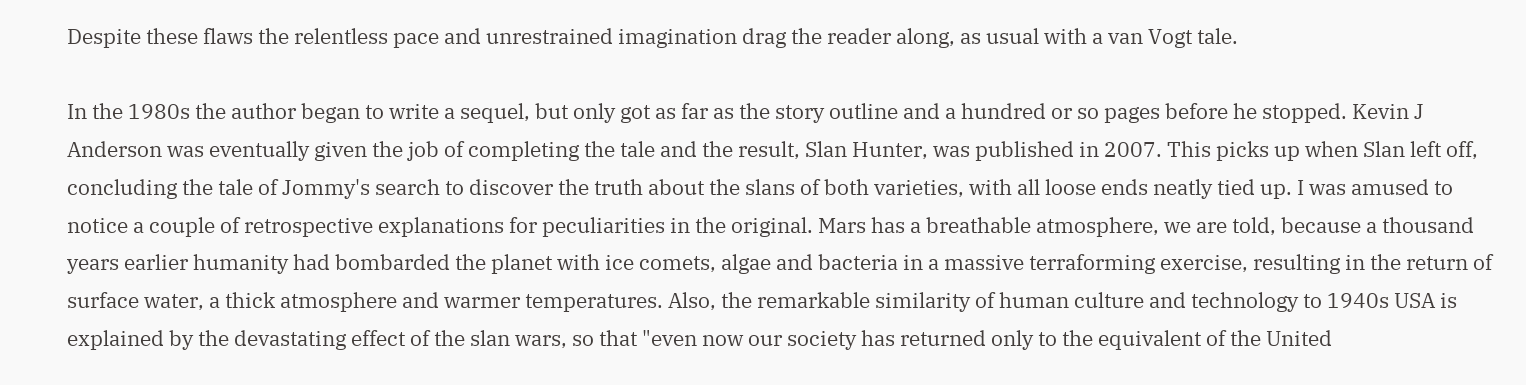Despite these flaws the relentless pace and unrestrained imagination drag the reader along, as usual with a van Vogt tale.

In the 1980s the author began to write a sequel, but only got as far as the story outline and a hundred or so pages before he stopped. Kevin J Anderson was eventually given the job of completing the tale and the result, Slan Hunter, was published in 2007. This picks up when Slan left off, concluding the tale of Jommy's search to discover the truth about the slans of both varieties, with all loose ends neatly tied up. I was amused to notice a couple of retrospective explanations for peculiarities in the original. Mars has a breathable atmosphere, we are told, because a thousand years earlier humanity had bombarded the planet with ice comets, algae and bacteria in a massive terraforming exercise, resulting in the return of surface water, a thick atmosphere and warmer temperatures. Also, the remarkable similarity of human culture and technology to 1940s USA is explained by the devastating effect of the slan wars, so that "even now our society has returned only to the equivalent of the United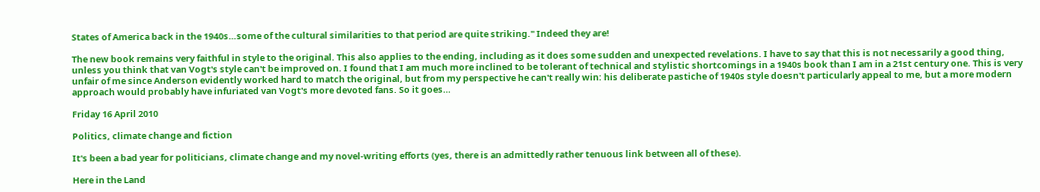States of America back in the 1940s…some of the cultural similarities to that period are quite striking." Indeed they are!

The new book remains very faithful in style to the original. This also applies to the ending, including as it does some sudden and unexpected revelations. I have to say that this is not necessarily a good thing, unless you think that van Vogt's style can't be improved on. I found that I am much more inclined to be tolerant of technical and stylistic shortcomings in a 1940s book than I am in a 21st century one. This is very unfair of me since Anderson evidently worked hard to match the original, but from my perspective he can't really win: his deliberate pastiche of 1940s style doesn't particularly appeal to me, but a more modern approach would probably have infuriated van Vogt's more devoted fans. So it goes…

Friday 16 April 2010

Politics, climate change and fiction

It's been a bad year for politicians, climate change and my novel-writing efforts (yes, there is an admittedly rather tenuous link between all of these).

Here in the Land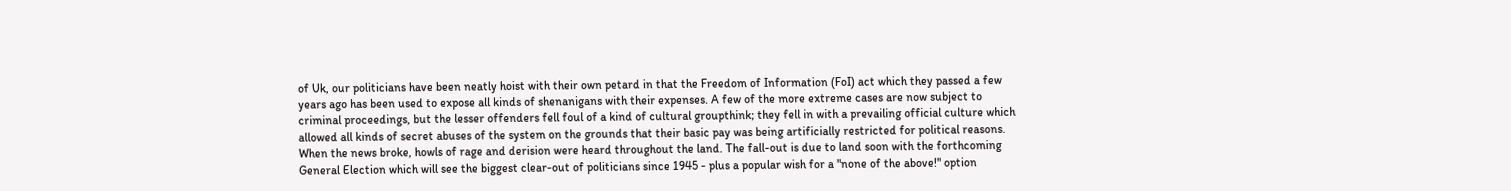of Uk, our politicians have been neatly hoist with their own petard in that the Freedom of Information (FoI) act which they passed a few years ago has been used to expose all kinds of shenanigans with their expenses. A few of the more extreme cases are now subject to criminal proceedings, but the lesser offenders fell foul of a kind of cultural groupthink; they fell in with a prevailing official culture which allowed all kinds of secret abuses of the system on the grounds that their basic pay was being artificially restricted for political reasons. When the news broke, howls of rage and derision were heard throughout the land. The fall-out is due to land soon with the forthcoming General Election which will see the biggest clear-out of politicians since 1945 - plus a popular wish for a "none of the above!" option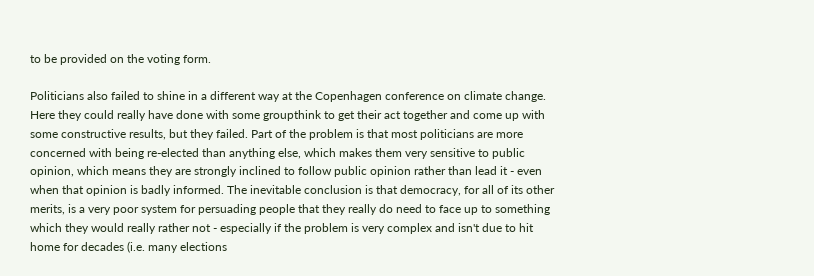to be provided on the voting form.

Politicians also failed to shine in a different way at the Copenhagen conference on climate change. Here they could really have done with some groupthink to get their act together and come up with some constructive results, but they failed. Part of the problem is that most politicians are more concerned with being re-elected than anything else, which makes them very sensitive to public opinion, which means they are strongly inclined to follow public opinion rather than lead it - even when that opinion is badly informed. The inevitable conclusion is that democracy, for all of its other merits, is a very poor system for persuading people that they really do need to face up to something which they would really rather not - especially if the problem is very complex and isn't due to hit home for decades (i.e. many elections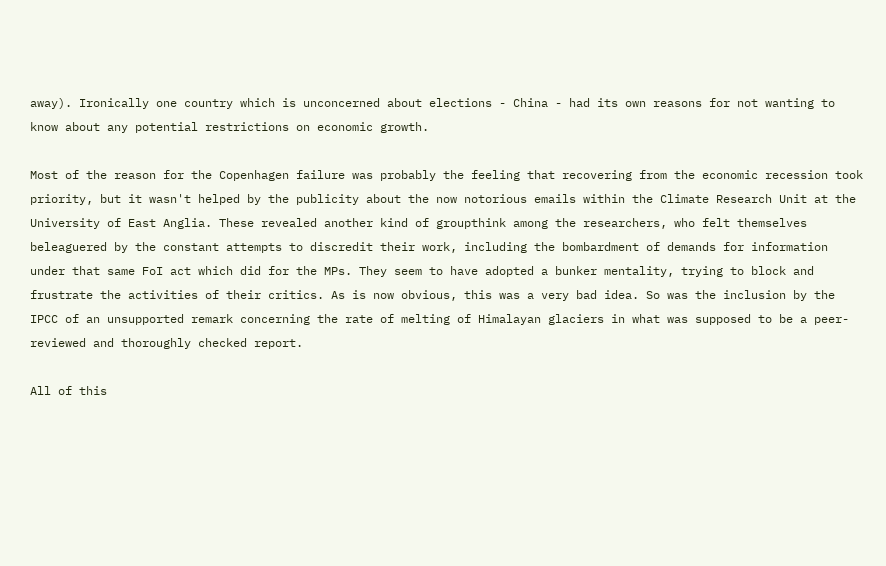away). Ironically one country which is unconcerned about elections - China - had its own reasons for not wanting to know about any potential restrictions on economic growth.

Most of the reason for the Copenhagen failure was probably the feeling that recovering from the economic recession took priority, but it wasn't helped by the publicity about the now notorious emails within the Climate Research Unit at the University of East Anglia. These revealed another kind of groupthink among the researchers, who felt themselves beleaguered by the constant attempts to discredit their work, including the bombardment of demands for information under that same FoI act which did for the MPs. They seem to have adopted a bunker mentality, trying to block and frustrate the activities of their critics. As is now obvious, this was a very bad idea. So was the inclusion by the IPCC of an unsupported remark concerning the rate of melting of Himalayan glaciers in what was supposed to be a peer-reviewed and thoroughly checked report.

All of this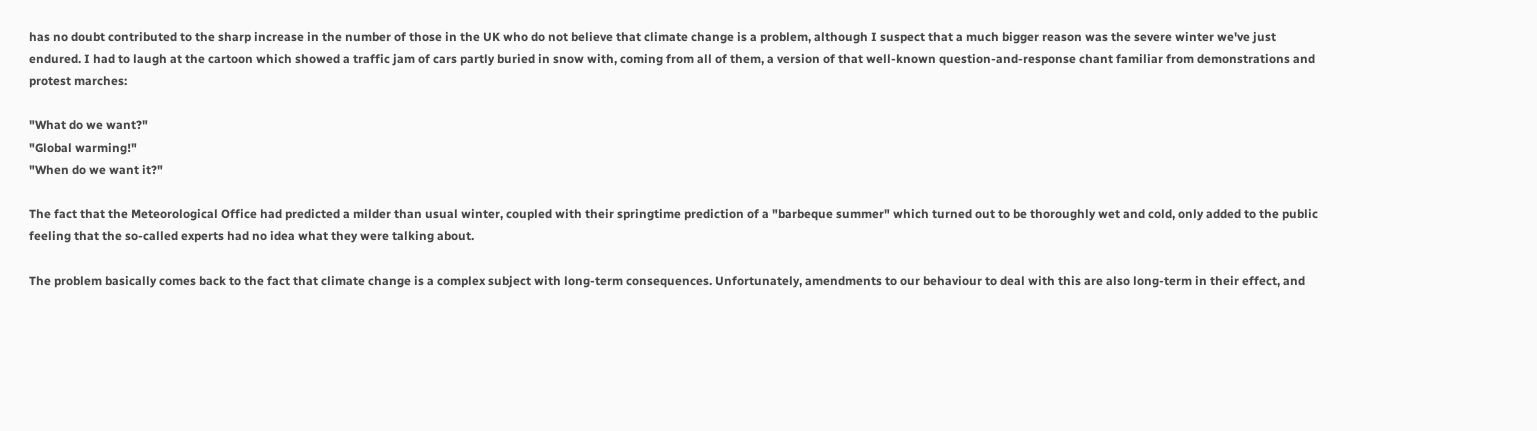has no doubt contributed to the sharp increase in the number of those in the UK who do not believe that climate change is a problem, although I suspect that a much bigger reason was the severe winter we've just endured. I had to laugh at the cartoon which showed a traffic jam of cars partly buried in snow with, coming from all of them, a version of that well-known question-and-response chant familiar from demonstrations and protest marches:

"What do we want?"
"Global warming!"
"When do we want it?"

The fact that the Meteorological Office had predicted a milder than usual winter, coupled with their springtime prediction of a "barbeque summer" which turned out to be thoroughly wet and cold, only added to the public feeling that the so-called experts had no idea what they were talking about.

The problem basically comes back to the fact that climate change is a complex subject with long-term consequences. Unfortunately, amendments to our behaviour to deal with this are also long-term in their effect, and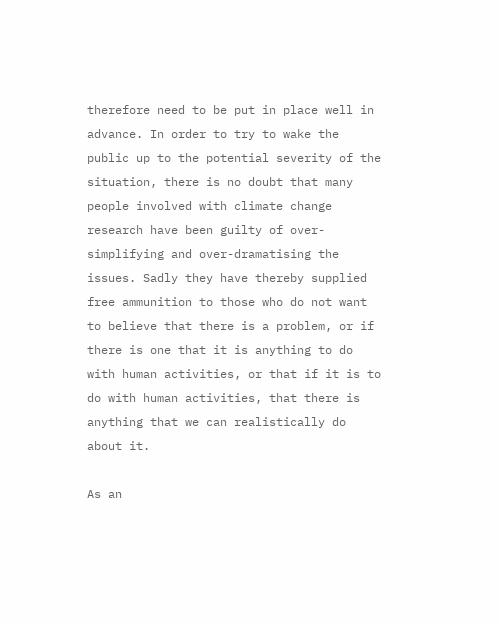therefore need to be put in place well in advance. In order to try to wake the public up to the potential severity of the situation, there is no doubt that many people involved with climate change research have been guilty of over-simplifying and over-dramatising the issues. Sadly they have thereby supplied free ammunition to those who do not want to believe that there is a problem, or if there is one that it is anything to do with human activities, or that if it is to do with human activities, that there is anything that we can realistically do about it.

As an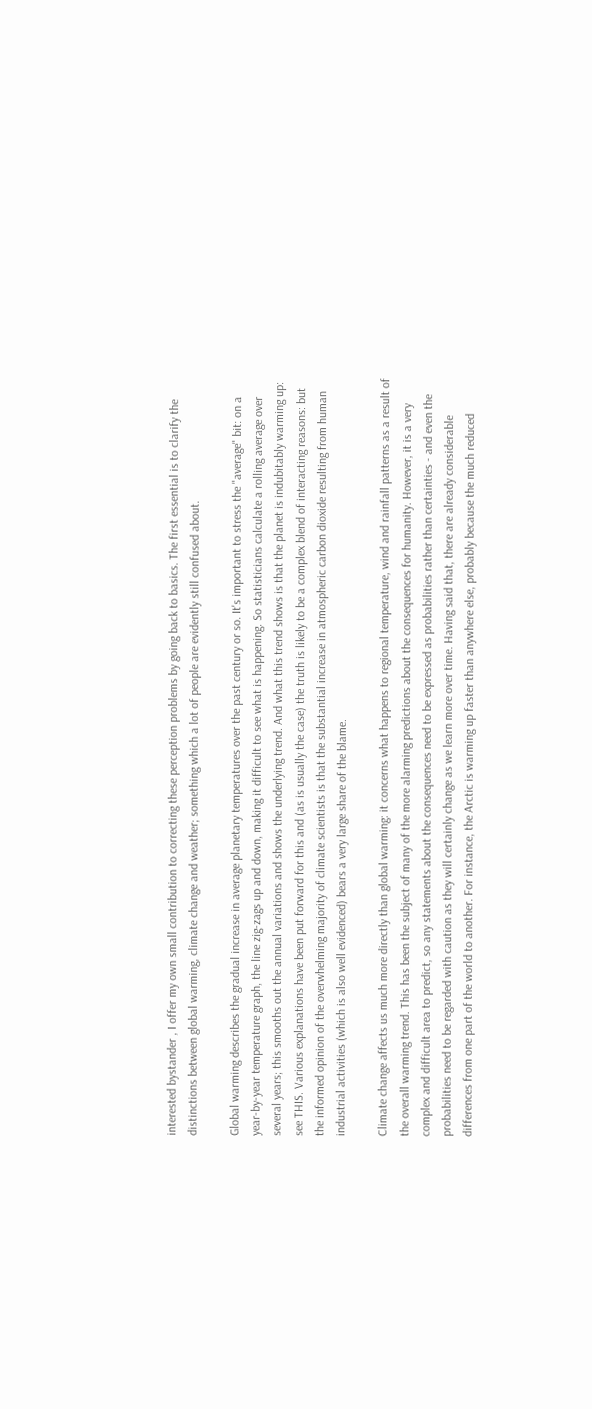interested bystander , I offer my own small contribution to correcting these perception problems by going back to basics. The first essential is to clarify the distinctions between global warming, climate change and weather; something which a lot of people are evidently still confused about.

Global warming describes the gradual increase in average planetary temperatures over the past century or so. It's important to stress the "average" bit: on a year-by-year temperature graph, the line zig-zags up and down, making it difficult to see what is happening. So statisticians calculate a rolling average over several years; this smooths out the annual variations and shows the underlying trend. And what this trend shows is that the planet is indubitably warming up: see THIS. Various explanations have been put forward for this and (as is usually the case) the truth is likely to be a complex blend of interacting reasons: but the informed opinion of the overwhelming majority of climate scientists is that the substantial increase in atmospheric carbon dioxide resulting from human industrial activities (which is also well evidenced) bears a very large share of the blame.

Climate change affects us much more directly than global warming: it concerns what happens to regional temperature, wind and rainfall patterns as a result of the overall warming trend. This has been the subject of many of the more alarming predictions about the consequences for humanity. However, it is a very complex and difficult area to predict, so any statements about the consequences need to be expressed as probabilities rather than certainties - and even the probabilities need to be regarded with caution as they will certainly change as we learn more over time. Having said that, there are already considerable differences from one part of the world to another. For instance, the Arctic is warming up faster than anywhere else, probably because the much reduced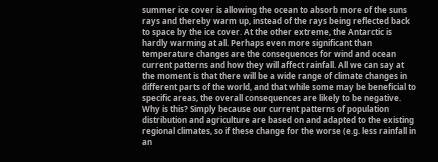summer ice cover is allowing the ocean to absorb more of the suns rays and thereby warm up, instead of the rays being reflected back to space by the ice cover. At the other extreme, the Antarctic is hardly warming at all. Perhaps even more significant than temperature changes are the consequences for wind and ocean current patterns and how they will affect rainfall. All we can say at the moment is that there will be a wide range of climate changes in different parts of the world, and that while some may be beneficial to specific areas, the overall consequences are likely to be negative. Why is this? Simply because our current patterns of population distribution and agriculture are based on and adapted to the existing regional climates, so if these change for the worse (e.g. less rainfall in an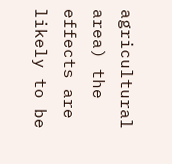agricultural area) the effects are likely to be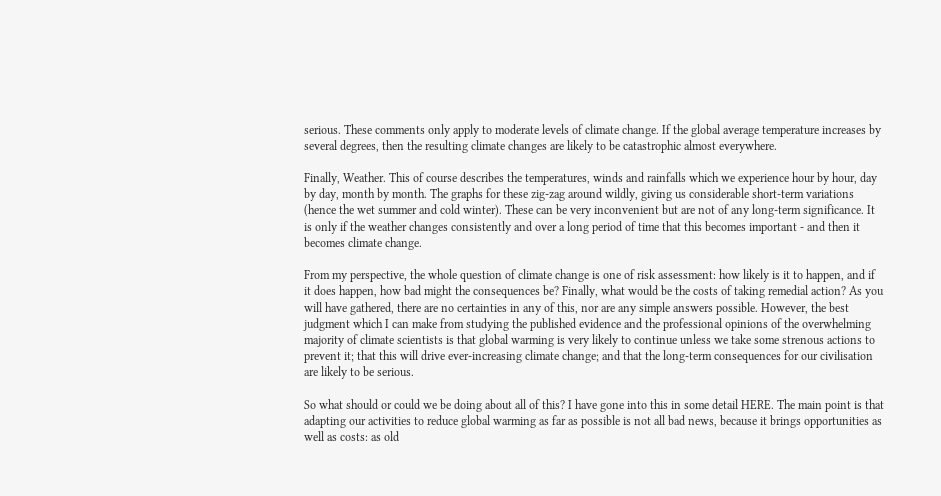serious. These comments only apply to moderate levels of climate change. If the global average temperature increases by several degrees, then the resulting climate changes are likely to be catastrophic almost everywhere.

Finally, Weather. This of course describes the temperatures, winds and rainfalls which we experience hour by hour, day by day, month by month. The graphs for these zig-zag around wildly, giving us considerable short-term variations (hence the wet summer and cold winter). These can be very inconvenient but are not of any long-term significance. It is only if the weather changes consistently and over a long period of time that this becomes important - and then it becomes climate change.

From my perspective, the whole question of climate change is one of risk assessment: how likely is it to happen, and if it does happen, how bad might the consequences be? Finally, what would be the costs of taking remedial action? As you will have gathered, there are no certainties in any of this, nor are any simple answers possible. However, the best judgment which I can make from studying the published evidence and the professional opinions of the overwhelming majority of climate scientists is that global warming is very likely to continue unless we take some strenous actions to prevent it; that this will drive ever-increasing climate change; and that the long-term consequences for our civilisation are likely to be serious.

So what should or could we be doing about all of this? I have gone into this in some detail HERE. The main point is that adapting our activities to reduce global warming as far as possible is not all bad news, because it brings opportunities as well as costs: as old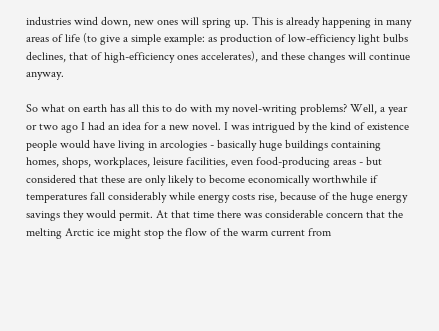industries wind down, new ones will spring up. This is already happening in many areas of life (to give a simple example: as production of low-efficiency light bulbs declines, that of high-efficiency ones accelerates), and these changes will continue anyway.

So what on earth has all this to do with my novel-writing problems? Well, a year or two ago I had an idea for a new novel. I was intrigued by the kind of existence people would have living in arcologies - basically huge buildings containing homes, shops, workplaces, leisure facilities, even food-producing areas - but considered that these are only likely to become economically worthwhile if temperatures fall considerably while energy costs rise, because of the huge energy savings they would permit. At that time there was considerable concern that the melting Arctic ice might stop the flow of the warm current from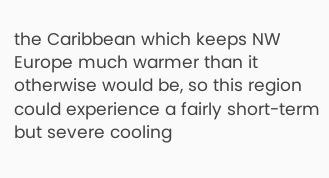the Caribbean which keeps NW Europe much warmer than it otherwise would be, so this region could experience a fairly short-term but severe cooling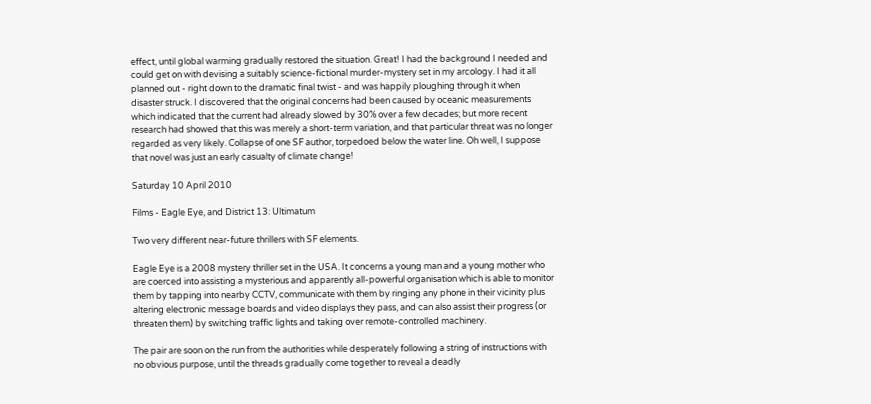effect, until global warming gradually restored the situation. Great! I had the background I needed and could get on with devising a suitably science-fictional murder-mystery set in my arcology. I had it all planned out - right down to the dramatic final twist - and was happily ploughing through it when disaster struck. I discovered that the original concerns had been caused by oceanic measurements which indicated that the current had already slowed by 30% over a few decades; but more recent research had showed that this was merely a short-term variation, and that particular threat was no longer regarded as very likely. Collapse of one SF author, torpedoed below the water line. Oh well, I suppose that novel was just an early casualty of climate change!

Saturday 10 April 2010

Films - Eagle Eye, and District 13: Ultimatum

Two very different near-future thrillers with SF elements.

Eagle Eye is a 2008 mystery thriller set in the USA. It concerns a young man and a young mother who are coerced into assisting a mysterious and apparently all-powerful organisation which is able to monitor them by tapping into nearby CCTV, communicate with them by ringing any phone in their vicinity plus altering electronic message boards and video displays they pass, and can also assist their progress (or threaten them) by switching traffic lights and taking over remote-controlled machinery.

The pair are soon on the run from the authorities while desperately following a string of instructions with no obvious purpose, until the threads gradually come together to reveal a deadly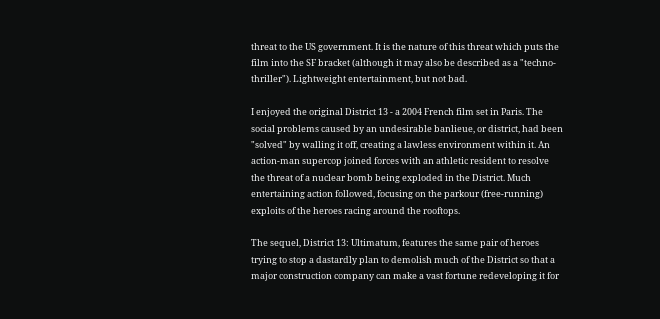threat to the US government. It is the nature of this threat which puts the film into the SF bracket (although it may also be described as a "techno-thriller"). Lightweight entertainment, but not bad.

I enjoyed the original District 13 - a 2004 French film set in Paris. The social problems caused by an undesirable banlieue, or district, had been "solved" by walling it off, creating a lawless environment within it. An action-man supercop joined forces with an athletic resident to resolve the threat of a nuclear bomb being exploded in the District. Much entertaining action followed, focusing on the parkour (free-running) exploits of the heroes racing around the rooftops.

The sequel, District 13: Ultimatum, features the same pair of heroes trying to stop a dastardly plan to demolish much of the District so that a major construction company can make a vast fortune redeveloping it for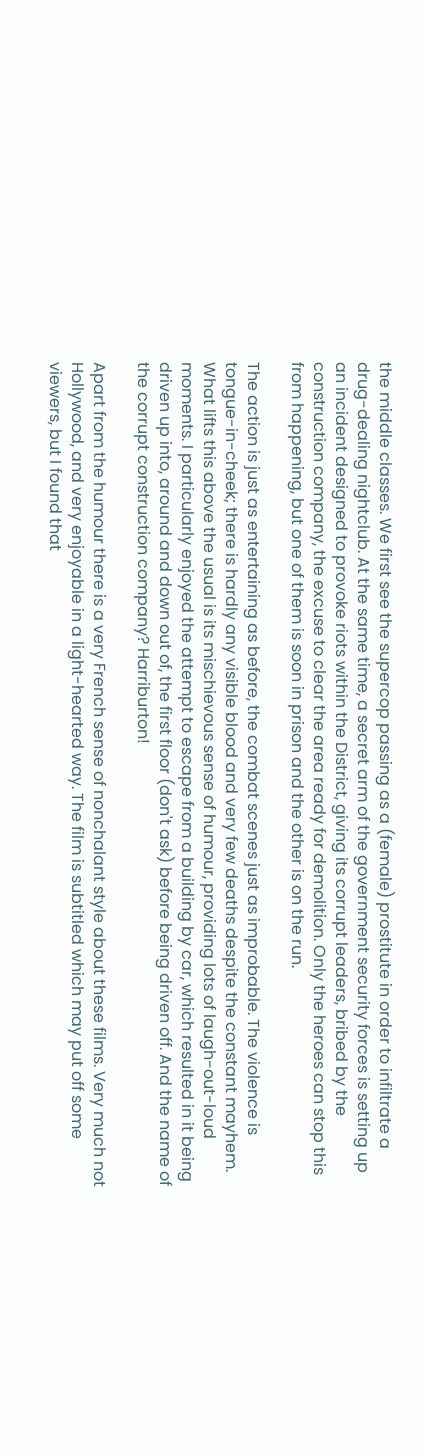the middle classes. We first see the supercop passing as a (female) prostitute in order to infiltrate a drug-dealing nightclub. At the same time, a secret arm of the government security forces is setting up an incident designed to provoke riots within the District, giving its corrupt leaders, bribed by the construction company, the excuse to clear the area ready for demolition. Only the heroes can stop this from happening, but one of them is soon in prison and the other is on the run.

The action is just as entertaining as before, the combat scenes just as improbable. The violence is tongue-in-cheek; there is hardly any visible blood and very few deaths despite the constant mayhem. What lifts this above the usual is its mischievous sense of humour, providing lots of laugh-out-loud moments. I particularly enjoyed the attempt to escape from a building by car, which resulted in it being driven up into, around and down out of, the first floor (don't ask) before being driven off. And the name of the corrupt construction company? Harriburton!

Apart from the humour there is a very French sense of nonchalant style about these films. Very much not Hollywood, and very enjoyable in a light-hearted way. The film is subtitled which may put off some viewers, but I found that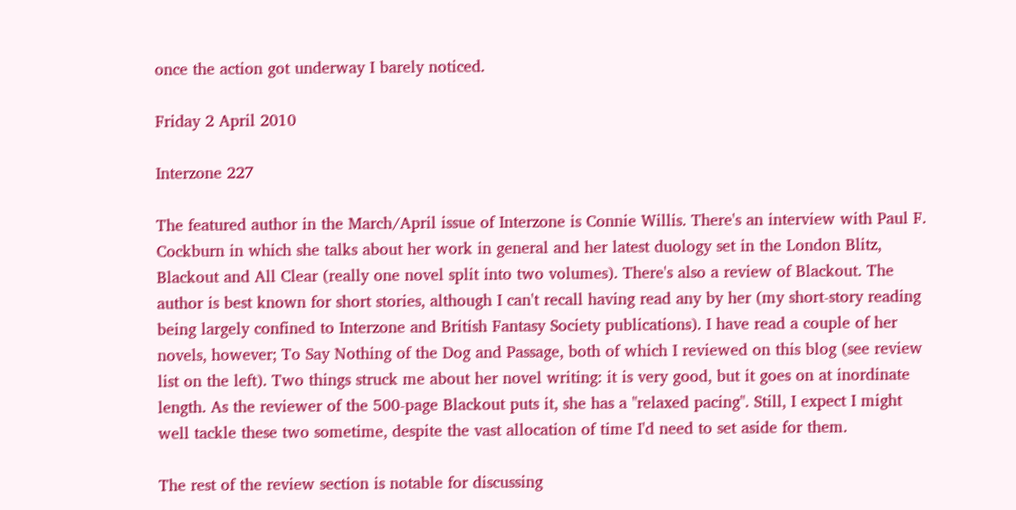once the action got underway I barely noticed.

Friday 2 April 2010

Interzone 227

The featured author in the March/April issue of Interzone is Connie Willis. There's an interview with Paul F. Cockburn in which she talks about her work in general and her latest duology set in the London Blitz, Blackout and All Clear (really one novel split into two volumes). There's also a review of Blackout. The author is best known for short stories, although I can't recall having read any by her (my short-story reading being largely confined to Interzone and British Fantasy Society publications). I have read a couple of her novels, however; To Say Nothing of the Dog and Passage, both of which I reviewed on this blog (see review list on the left). Two things struck me about her novel writing: it is very good, but it goes on at inordinate length. As the reviewer of the 500-page Blackout puts it, she has a "relaxed pacing". Still, I expect I might well tackle these two sometime, despite the vast allocation of time I'd need to set aside for them.

The rest of the review section is notable for discussing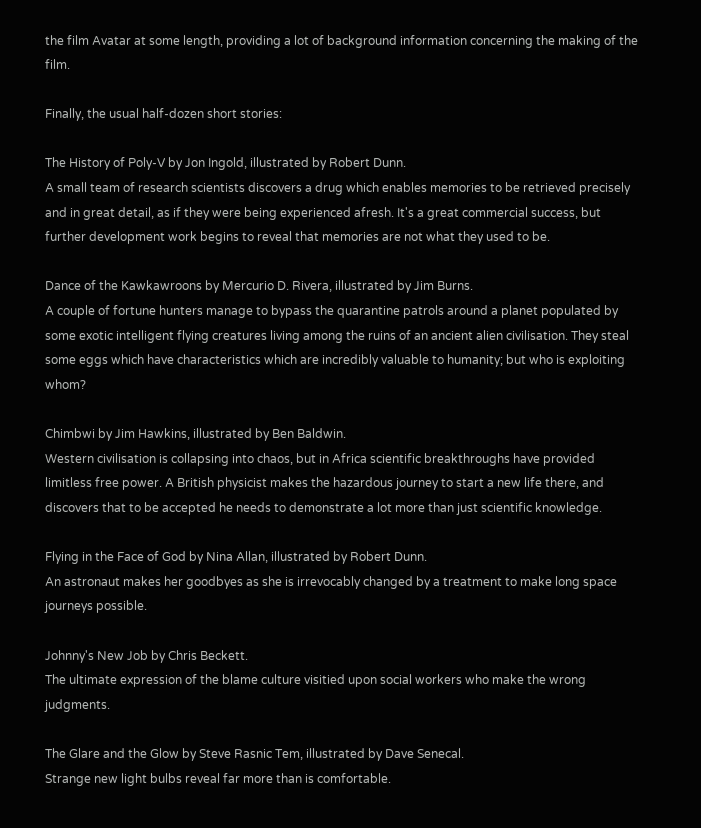the film Avatar at some length, providing a lot of background information concerning the making of the film.

Finally, the usual half-dozen short stories:

The History of Poly-V by Jon Ingold, illustrated by Robert Dunn.
A small team of research scientists discovers a drug which enables memories to be retrieved precisely and in great detail, as if they were being experienced afresh. It's a great commercial success, but further development work begins to reveal that memories are not what they used to be.

Dance of the Kawkawroons by Mercurio D. Rivera, illustrated by Jim Burns.
A couple of fortune hunters manage to bypass the quarantine patrols around a planet populated by some exotic intelligent flying creatures living among the ruins of an ancient alien civilisation. They steal some eggs which have characteristics which are incredibly valuable to humanity; but who is exploiting whom?

Chimbwi by Jim Hawkins, illustrated by Ben Baldwin.
Western civilisation is collapsing into chaos, but in Africa scientific breakthroughs have provided limitless free power. A British physicist makes the hazardous journey to start a new life there, and discovers that to be accepted he needs to demonstrate a lot more than just scientific knowledge.

Flying in the Face of God by Nina Allan, illustrated by Robert Dunn.
An astronaut makes her goodbyes as she is irrevocably changed by a treatment to make long space journeys possible.

Johnny's New Job by Chris Beckett.
The ultimate expression of the blame culture visitied upon social workers who make the wrong judgments.

The Glare and the Glow by Steve Rasnic Tem, illustrated by Dave Senecal.
Strange new light bulbs reveal far more than is comfortable.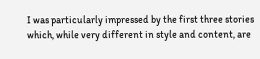I was particularly impressed by the first three stories which, while very different in style and content, are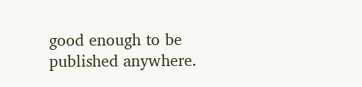good enough to be published anywhere.